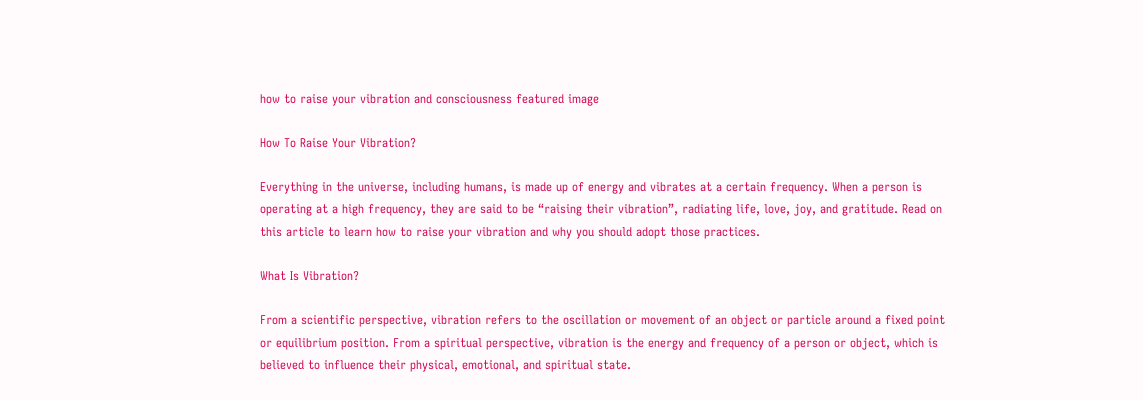how to raise your vibration and consciousness featured image

How To Raise Your Vibration?

Everything in the universe, including humans, is made up of energy and vibrates at a certain frequency. When a person is operating at a high frequency, they are said to be “raising their vibration”, radiating life, love, joy, and gratitude. Read on this article to learn how to raise your vibration and why you should adopt those practices.

What Is Vibration?

From a scientific perspective, vibration refers to the oscillation or movement of an object or particle around a fixed point or equilibrium position. From a spiritual perspective, vibration is the energy and frequency of a person or object, which is believed to influence their physical, emotional, and spiritual state.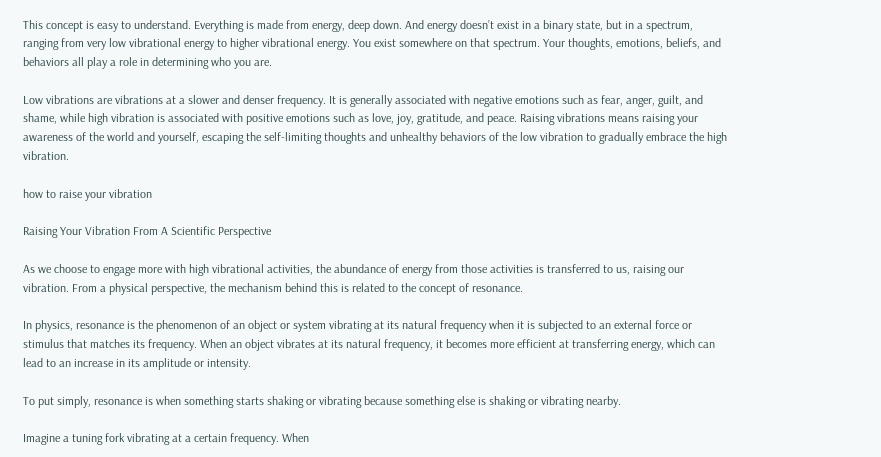This concept is easy to understand. Everything is made from energy, deep down. And energy doesn’t exist in a binary state, but in a spectrum, ranging from very low vibrational energy to higher vibrational energy. You exist somewhere on that spectrum. Your thoughts, emotions, beliefs, and behaviors all play a role in determining who you are.

Low vibrations are vibrations at a slower and denser frequency. It is generally associated with negative emotions such as fear, anger, guilt, and shame, while high vibration is associated with positive emotions such as love, joy, gratitude, and peace. Raising vibrations means raising your awareness of the world and yourself, escaping the self-limiting thoughts and unhealthy behaviors of the low vibration to gradually embrace the high vibration.

how to raise your vibration

Raising Your Vibration From A Scientific Perspective

As we choose to engage more with high vibrational activities, the abundance of energy from those activities is transferred to us, raising our vibration. From a physical perspective, the mechanism behind this is related to the concept of resonance.

In physics, resonance is the phenomenon of an object or system vibrating at its natural frequency when it is subjected to an external force or stimulus that matches its frequency. When an object vibrates at its natural frequency, it becomes more efficient at transferring energy, which can lead to an increase in its amplitude or intensity.

To put simply, resonance is when something starts shaking or vibrating because something else is shaking or vibrating nearby.

Imagine a tuning fork vibrating at a certain frequency. When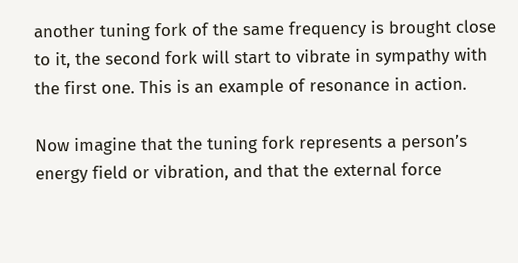another tuning fork of the same frequency is brought close to it, the second fork will start to vibrate in sympathy with the first one. This is an example of resonance in action.

Now imagine that the tuning fork represents a person’s energy field or vibration, and that the external force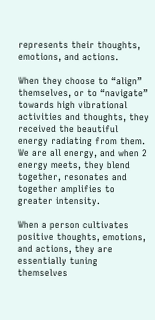represents their thoughts, emotions, and actions.

When they choose to “align” themselves, or to “navigate” towards high vibrational activities and thoughts, they received the beautiful energy radiating from them. We are all energy, and when 2 energy meets, they blend together, resonates and together amplifies to greater intensity.

When a person cultivates positive thoughts, emotions, and actions, they are essentially tuning themselves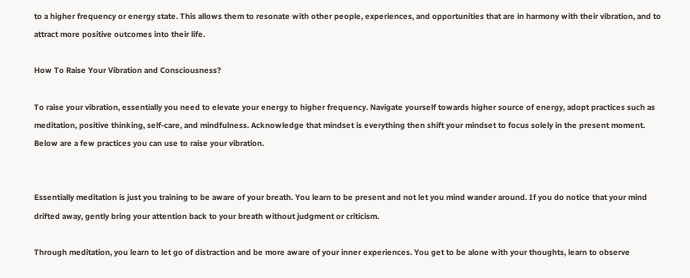to a higher frequency or energy state. This allows them to resonate with other people, experiences, and opportunities that are in harmony with their vibration, and to attract more positive outcomes into their life.

How To Raise Your Vibration and Consciousness?

To raise your vibration, essentially you need to elevate your energy to higher frequency. Navigate yourself towards higher source of energy, adopt practices such as meditation, positive thinking, self-care, and mindfulness. Acknowledge that mindset is everything then shift your mindset to focus solely in the present moment. Below are a few practices you can use to raise your vibration.


Essentially meditation is just you training to be aware of your breath. You learn to be present and not let you mind wander around. If you do notice that your mind drifted away, gently bring your attention back to your breath without judgment or criticism.

Through meditation, you learn to let go of distraction and be more aware of your inner experiences. You get to be alone with your thoughts, learn to observe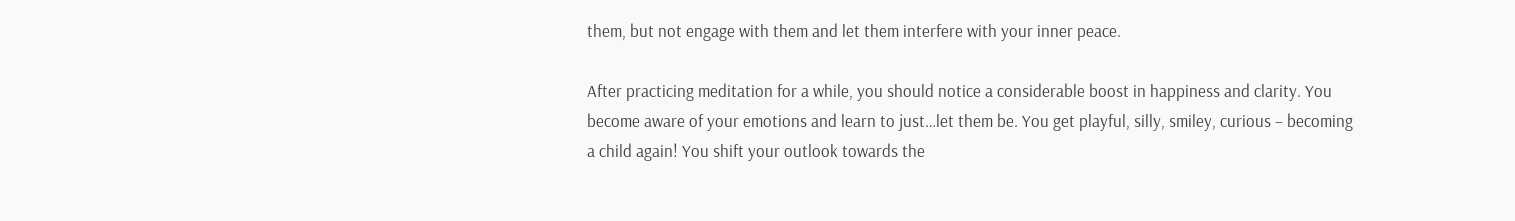them, but not engage with them and let them interfere with your inner peace.

After practicing meditation for a while, you should notice a considerable boost in happiness and clarity. You become aware of your emotions and learn to just…let them be. You get playful, silly, smiley, curious – becoming a child again! You shift your outlook towards the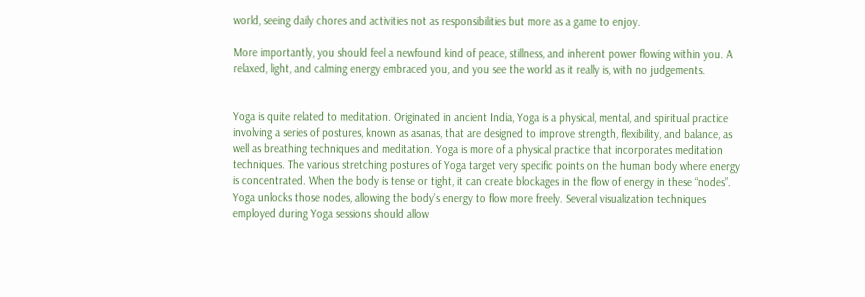world, seeing daily chores and activities not as responsibilities but more as a game to enjoy.

More importantly, you should feel a newfound kind of peace, stillness, and inherent power flowing within you. A relaxed, light, and calming energy embraced you, and you see the world as it really is, with no judgements.


Yoga is quite related to meditation. Originated in ancient India, Yoga is a physical, mental, and spiritual practice involving a series of postures, known as asanas, that are designed to improve strength, flexibility, and balance, as well as breathing techniques and meditation. Yoga is more of a physical practice that incorporates meditation techniques. The various stretching postures of Yoga target very specific points on the human body where energy is concentrated. When the body is tense or tight, it can create blockages in the flow of energy in these “nodes”. Yoga unlocks those nodes, allowing the body’s energy to flow more freely. Several visualization techniques employed during Yoga sessions should allow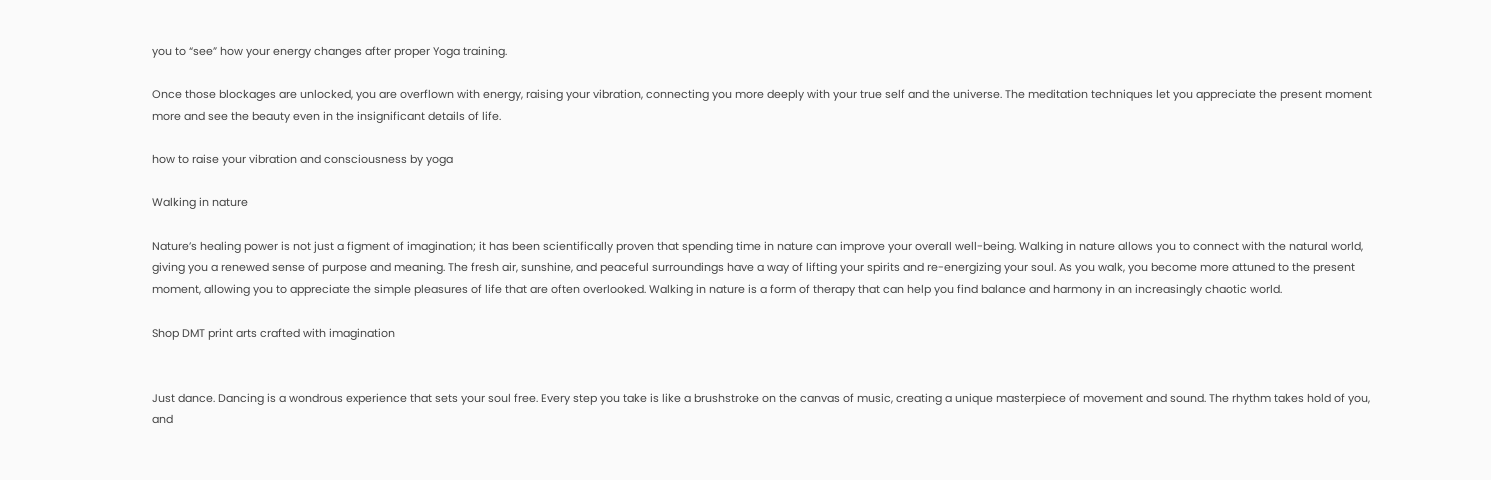you to “see” how your energy changes after proper Yoga training.

Once those blockages are unlocked, you are overflown with energy, raising your vibration, connecting you more deeply with your true self and the universe. The meditation techniques let you appreciate the present moment more and see the beauty even in the insignificant details of life.

how to raise your vibration and consciousness by yoga

Walking in nature

Nature’s healing power is not just a figment of imagination; it has been scientifically proven that spending time in nature can improve your overall well-being. Walking in nature allows you to connect with the natural world, giving you a renewed sense of purpose and meaning. The fresh air, sunshine, and peaceful surroundings have a way of lifting your spirits and re-energizing your soul. As you walk, you become more attuned to the present moment, allowing you to appreciate the simple pleasures of life that are often overlooked. Walking in nature is a form of therapy that can help you find balance and harmony in an increasingly chaotic world.

Shop DMT print arts crafted with imagination


Just dance. Dancing is a wondrous experience that sets your soul free. Every step you take is like a brushstroke on the canvas of music, creating a unique masterpiece of movement and sound. The rhythm takes hold of you, and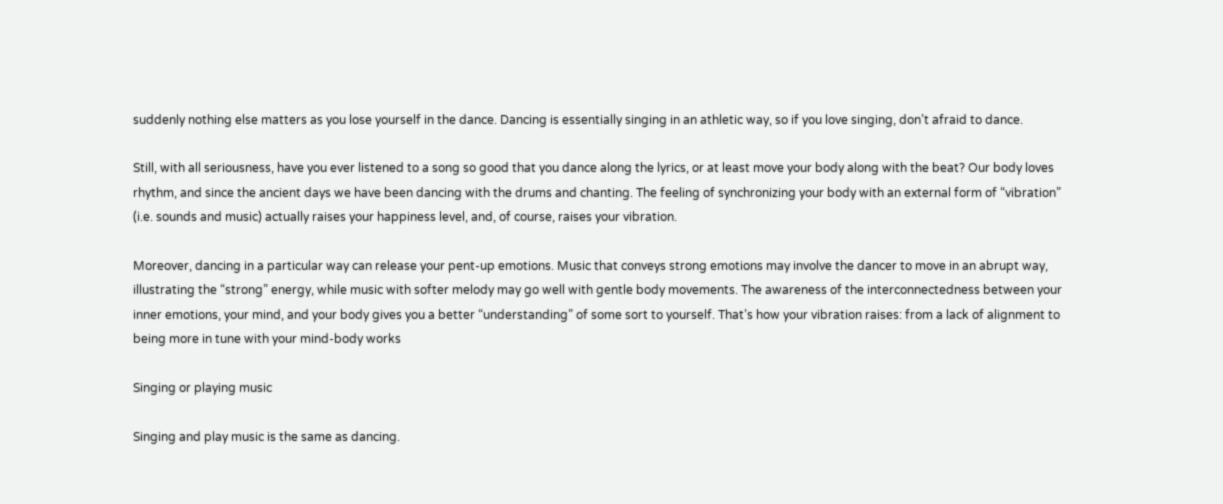suddenly nothing else matters as you lose yourself in the dance. Dancing is essentially singing in an athletic way, so if you love singing, don’t afraid to dance.

Still, with all seriousness, have you ever listened to a song so good that you dance along the lyrics, or at least move your body along with the beat? Our body loves rhythm, and since the ancient days we have been dancing with the drums and chanting. The feeling of synchronizing your body with an external form of “vibration” (i.e. sounds and music) actually raises your happiness level, and, of course, raises your vibration.

Moreover, dancing in a particular way can release your pent-up emotions. Music that conveys strong emotions may involve the dancer to move in an abrupt way, illustrating the “strong” energy, while music with softer melody may go well with gentle body movements. The awareness of the interconnectedness between your inner emotions, your mind, and your body gives you a better “understanding” of some sort to yourself. That’s how your vibration raises: from a lack of alignment to being more in tune with your mind-body works

Singing or playing music

Singing and play music is the same as dancing.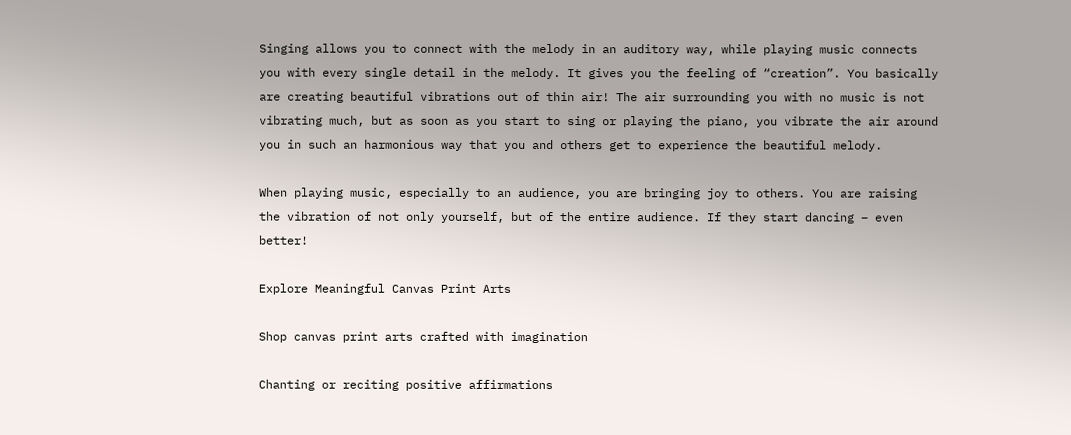Singing allows you to connect with the melody in an auditory way, while playing music connects you with every single detail in the melody. It gives you the feeling of “creation”. You basically are creating beautiful vibrations out of thin air! The air surrounding you with no music is not vibrating much, but as soon as you start to sing or playing the piano, you vibrate the air around you in such an harmonious way that you and others get to experience the beautiful melody.

When playing music, especially to an audience, you are bringing joy to others. You are raising the vibration of not only yourself, but of the entire audience. If they start dancing – even better!

Explore Meaningful Canvas Print Arts

Shop canvas print arts crafted with imagination

Chanting or reciting positive affirmations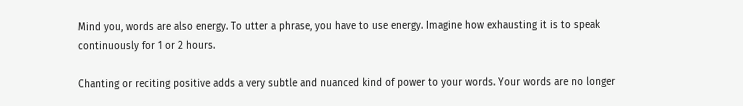Mind you, words are also energy. To utter a phrase, you have to use energy. Imagine how exhausting it is to speak continuously for 1 or 2 hours.

Chanting or reciting positive adds a very subtle and nuanced kind of power to your words. Your words are no longer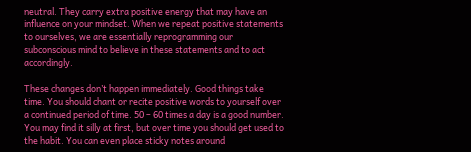neutral. They carry extra positive energy that may have an influence on your mindset. When we repeat positive statements to ourselves, we are essentially reprogramming our subconscious mind to believe in these statements and to act accordingly.

These changes don’t happen immediately. Good things take time. You should chant or recite positive words to yourself over a continued period of time. 50 – 60 times a day is a good number. You may find it silly at first, but over time you should get used to the habit. You can even place sticky notes around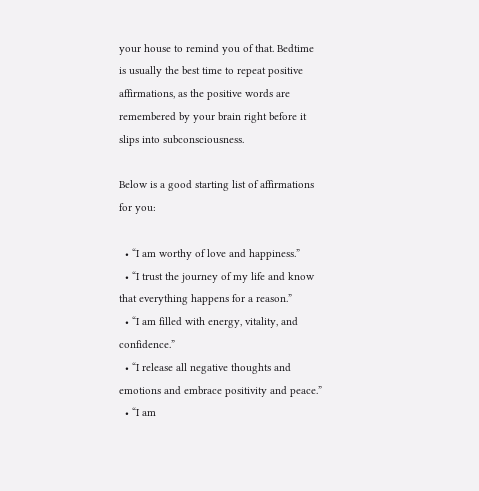your house to remind you of that. Bedtime is usually the best time to repeat positive affirmations, as the positive words are remembered by your brain right before it slips into subconsciousness.

Below is a good starting list of affirmations for you:

  • “I am worthy of love and happiness.”
  • “I trust the journey of my life and know that everything happens for a reason.”
  • “I am filled with energy, vitality, and confidence.”
  • “I release all negative thoughts and emotions and embrace positivity and peace.”
  • “I am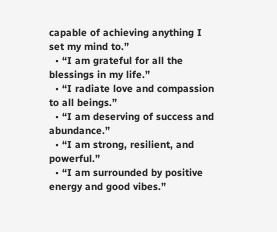capable of achieving anything I set my mind to.”
  • “I am grateful for all the blessings in my life.”
  • “I radiate love and compassion to all beings.”
  • “I am deserving of success and abundance.”
  • “I am strong, resilient, and powerful.”
  • “I am surrounded by positive energy and good vibes.”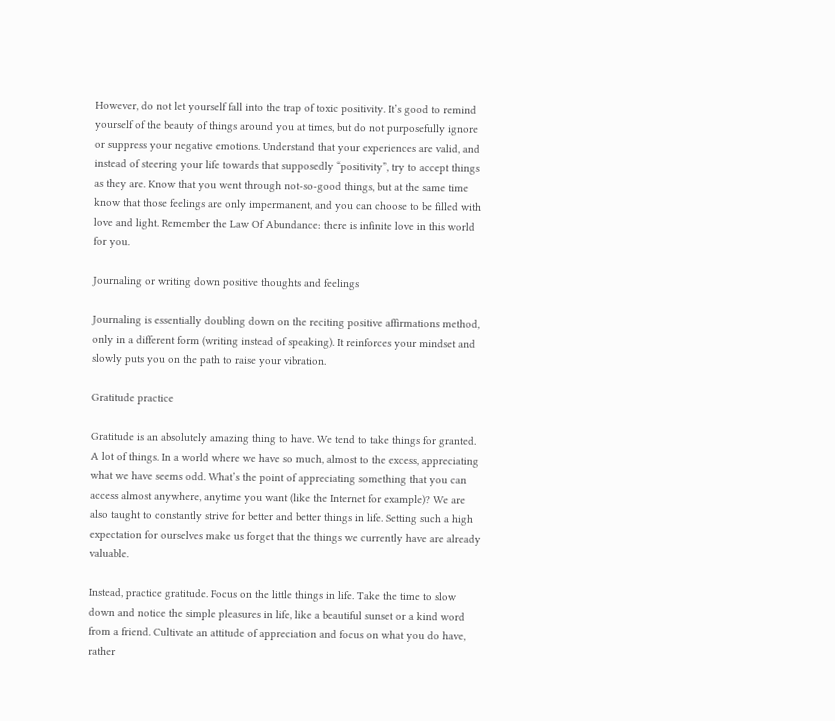However, do not let yourself fall into the trap of toxic positivity. It’s good to remind yourself of the beauty of things around you at times, but do not purposefully ignore or suppress your negative emotions. Understand that your experiences are valid, and instead of steering your life towards that supposedly “positivity”, try to accept things as they are. Know that you went through not-so-good things, but at the same time know that those feelings are only impermanent, and you can choose to be filled with love and light. Remember the Law Of Abundance: there is infinite love in this world for you.

Journaling or writing down positive thoughts and feelings

Journaling is essentially doubling down on the reciting positive affirmations method, only in a different form (writing instead of speaking). It reinforces your mindset and slowly puts you on the path to raise your vibration.

Gratitude practice

Gratitude is an absolutely amazing thing to have. We tend to take things for granted. A lot of things. In a world where we have so much, almost to the excess, appreciating what we have seems odd. What’s the point of appreciating something that you can access almost anywhere, anytime you want (like the Internet for example)? We are also taught to constantly strive for better and better things in life. Setting such a high expectation for ourselves make us forget that the things we currently have are already valuable.

Instead, practice gratitude. Focus on the little things in life. Take the time to slow down and notice the simple pleasures in life, like a beautiful sunset or a kind word from a friend. Cultivate an attitude of appreciation and focus on what you do have, rather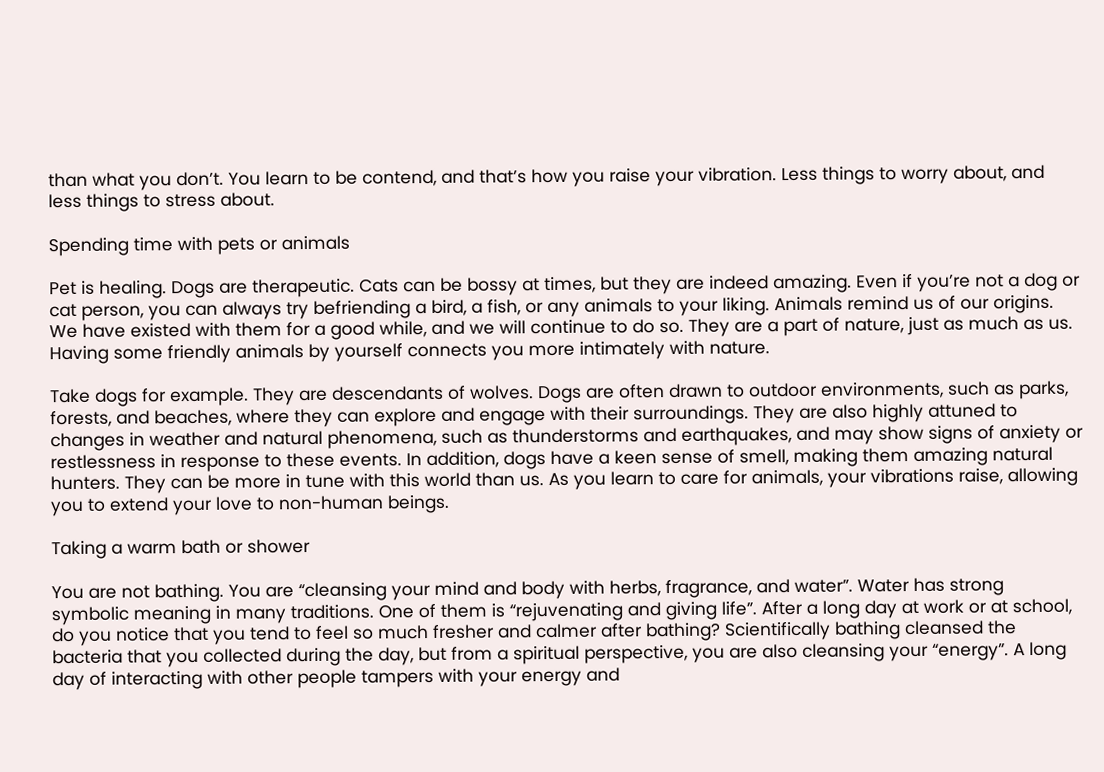than what you don’t. You learn to be contend, and that’s how you raise your vibration. Less things to worry about, and less things to stress about.

Spending time with pets or animals

Pet is healing. Dogs are therapeutic. Cats can be bossy at times, but they are indeed amazing. Even if you’re not a dog or cat person, you can always try befriending a bird, a fish, or any animals to your liking. Animals remind us of our origins. We have existed with them for a good while, and we will continue to do so. They are a part of nature, just as much as us. Having some friendly animals by yourself connects you more intimately with nature.

Take dogs for example. They are descendants of wolves. Dogs are often drawn to outdoor environments, such as parks, forests, and beaches, where they can explore and engage with their surroundings. They are also highly attuned to changes in weather and natural phenomena, such as thunderstorms and earthquakes, and may show signs of anxiety or restlessness in response to these events. In addition, dogs have a keen sense of smell, making them amazing natural hunters. They can be more in tune with this world than us. As you learn to care for animals, your vibrations raise, allowing you to extend your love to non-human beings.

Taking a warm bath or shower

You are not bathing. You are “cleansing your mind and body with herbs, fragrance, and water”. Water has strong symbolic meaning in many traditions. One of them is “rejuvenating and giving life”. After a long day at work or at school, do you notice that you tend to feel so much fresher and calmer after bathing? Scientifically bathing cleansed the bacteria that you collected during the day, but from a spiritual perspective, you are also cleansing your “energy”. A long day of interacting with other people tampers with your energy and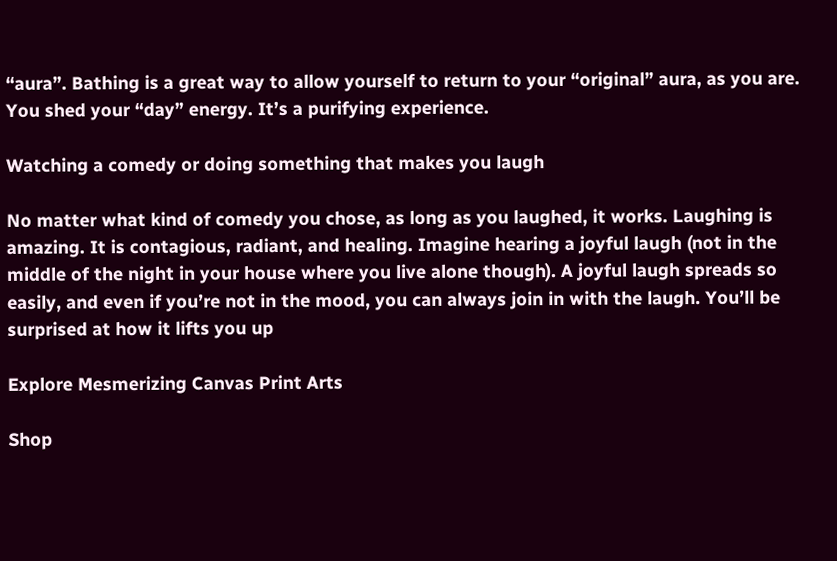“aura”. Bathing is a great way to allow yourself to return to your “original” aura, as you are. You shed your “day” energy. It’s a purifying experience.

Watching a comedy or doing something that makes you laugh

No matter what kind of comedy you chose, as long as you laughed, it works. Laughing is amazing. It is contagious, radiant, and healing. Imagine hearing a joyful laugh (not in the middle of the night in your house where you live alone though). A joyful laugh spreads so easily, and even if you’re not in the mood, you can always join in with the laugh. You’ll be surprised at how it lifts you up

Explore Mesmerizing Canvas Print Arts

Shop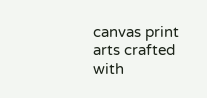canvas print arts crafted with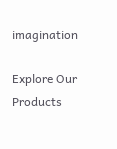imagination

Explore Our Products